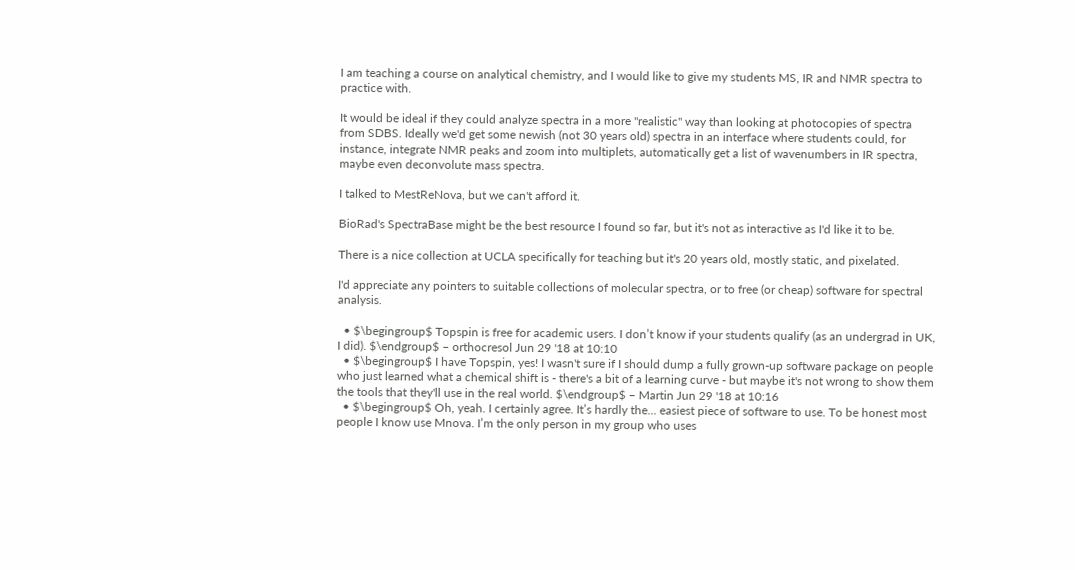I am teaching a course on analytical chemistry, and I would like to give my students MS, IR and NMR spectra to practice with.

It would be ideal if they could analyze spectra in a more "realistic" way than looking at photocopies of spectra from SDBS. Ideally we'd get some newish (not 30 years old) spectra in an interface where students could, for instance, integrate NMR peaks and zoom into multiplets, automatically get a list of wavenumbers in IR spectra, maybe even deconvolute mass spectra.

I talked to MestReNova, but we can't afford it.

BioRad's SpectraBase might be the best resource I found so far, but it's not as interactive as I'd like it to be.

There is a nice collection at UCLA specifically for teaching but it's 20 years old, mostly static, and pixelated.

I'd appreciate any pointers to suitable collections of molecular spectra, or to free (or cheap) software for spectral analysis.

  • $\begingroup$ Topspin is free for academic users. I don’t know if your students qualify (as an undergrad in UK, I did). $\endgroup$ – orthocresol Jun 29 '18 at 10:10
  • $\begingroup$ I have Topspin, yes! I wasn't sure if I should dump a fully grown-up software package on people who just learned what a chemical shift is - there's a bit of a learning curve - but maybe it's not wrong to show them the tools that they'll use in the real world. $\endgroup$ – Martin Jun 29 '18 at 10:16
  • $\begingroup$ Oh, yeah. I certainly agree. It’s hardly the... easiest piece of software to use. To be honest most people I know use Mnova. I’m the only person in my group who uses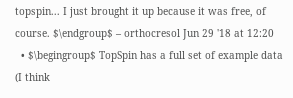topspin... I just brought it up because it was free, of course. $\endgroup$ – orthocresol Jun 29 '18 at 12:20
  • $\begingroup$ TopSpin has a full set of example data (I think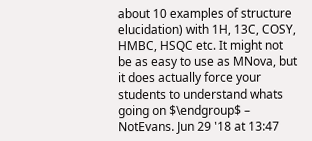about 10 examples of structure elucidation) with 1H, 13C, COSY, HMBC, HSQC etc. It might not be as easy to use as MNova, but it does actually force your students to understand whats going on $\endgroup$ – NotEvans. Jun 29 '18 at 13:47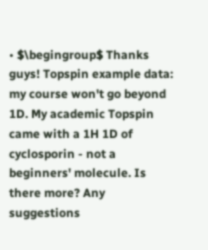• $\begingroup$ Thanks guys! Topspin example data: my course won't go beyond 1D. My academic Topspin came with a 1H 1D of cyclosporin - not a beginners' molecule. Is there more? Any suggestions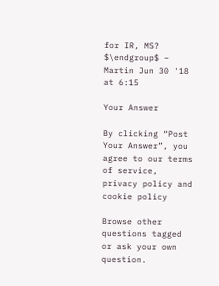for IR, MS? $\endgroup$ – Martin Jun 30 '18 at 6:15

Your Answer

By clicking “Post Your Answer”, you agree to our terms of service, privacy policy and cookie policy

Browse other questions tagged or ask your own question.